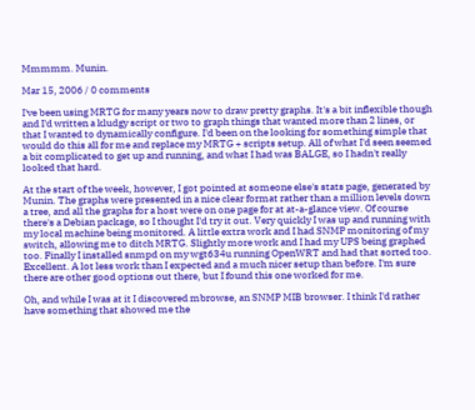Mmmmm. Munin.

Mar 15, 2006 / 0 comments

I've been using MRTG for many years now to draw pretty graphs. It's a bit inflexible though and I'd written a kludgy script or two to graph things that wanted more than 2 lines, or that I wanted to dynamically configure. I'd been on the looking for something simple that would do this all for me and replace my MRTG + scripts setup. All of what I'd seen seemed a bit complicated to get up and running, and what I had was BALGE, so I hadn't really looked that hard.

At the start of the week, however, I got pointed at someone else's stats page, generated by Munin. The graphs were presented in a nice clear format rather than a million levels down a tree, and all the graphs for a host were on one page for at at-a-glance view. Of course there's a Debian package, so I thought I'd try it out. Very quickly I was up and running with my local machine being monitored. A little extra work and I had SNMP monitoring of my switch, allowing me to ditch MRTG. Slightly more work and I had my UPS being graphed too. Finally I installed snmpd on my wgt634u running OpenWRT and had that sorted too. Excellent. A lot less work than I expected and a much nicer setup than before. I'm sure there are other good options out there, but I found this one worked for me.

Oh, and while I was at it I discovered mbrowse, an SNMP MIB browser. I think I'd rather have something that showed me the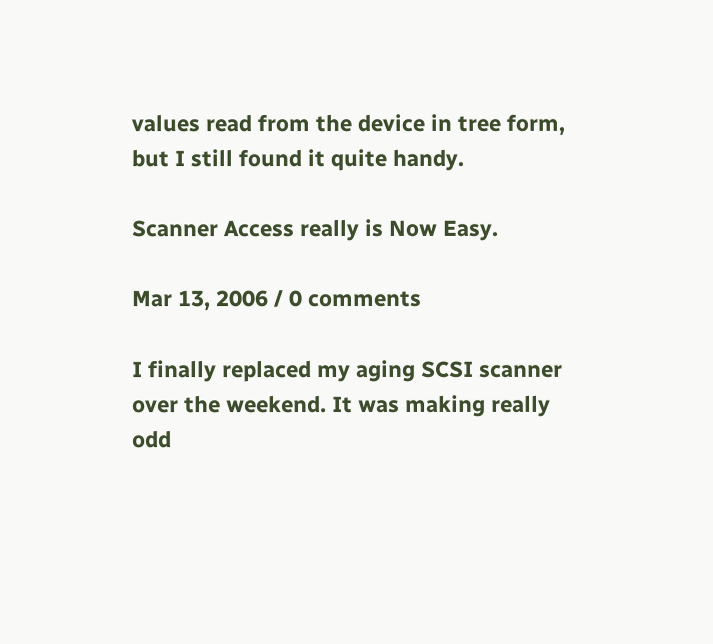values read from the device in tree form, but I still found it quite handy.

Scanner Access really is Now Easy.

Mar 13, 2006 / 0 comments

I finally replaced my aging SCSI scanner over the weekend. It was making really odd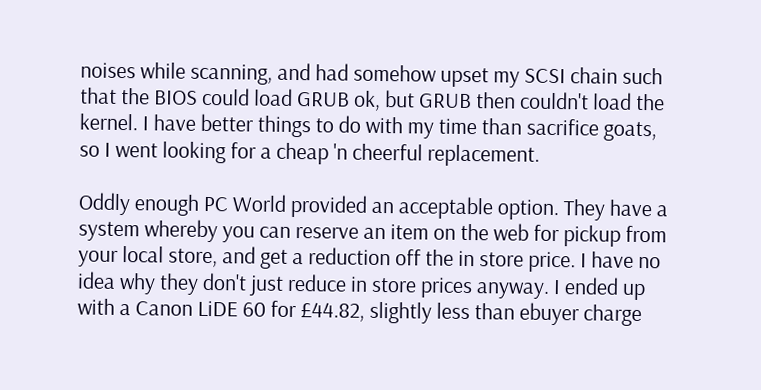noises while scanning, and had somehow upset my SCSI chain such that the BIOS could load GRUB ok, but GRUB then couldn't load the kernel. I have better things to do with my time than sacrifice goats, so I went looking for a cheap 'n cheerful replacement.

Oddly enough PC World provided an acceptable option. They have a system whereby you can reserve an item on the web for pickup from your local store, and get a reduction off the in store price. I have no idea why they don't just reduce in store prices anyway. I ended up with a Canon LiDE 60 for £44.82, slightly less than ebuyer charge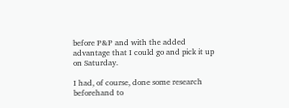before P&P and with the added advantage that I could go and pick it up on Saturday.

I had, of course, done some research beforehand to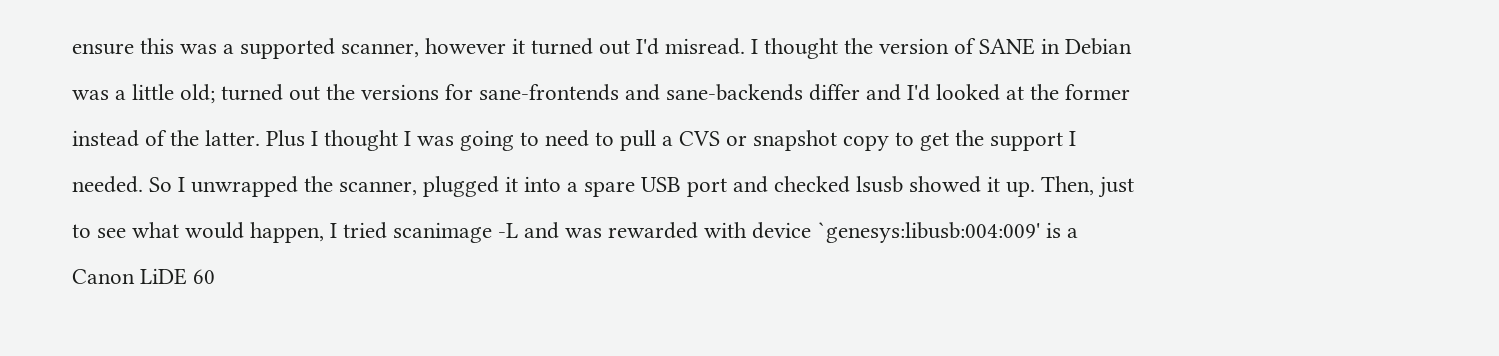ensure this was a supported scanner, however it turned out I'd misread. I thought the version of SANE in Debian was a little old; turned out the versions for sane-frontends and sane-backends differ and I'd looked at the former instead of the latter. Plus I thought I was going to need to pull a CVS or snapshot copy to get the support I needed. So I unwrapped the scanner, plugged it into a spare USB port and checked lsusb showed it up. Then, just to see what would happen, I tried scanimage -L and was rewarded with device `genesys:libusb:004:009' is a Canon LiDE 60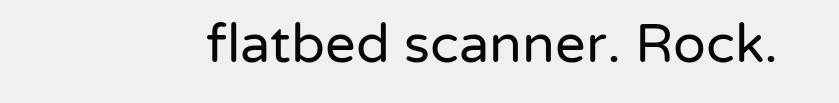flatbed scanner. Rock.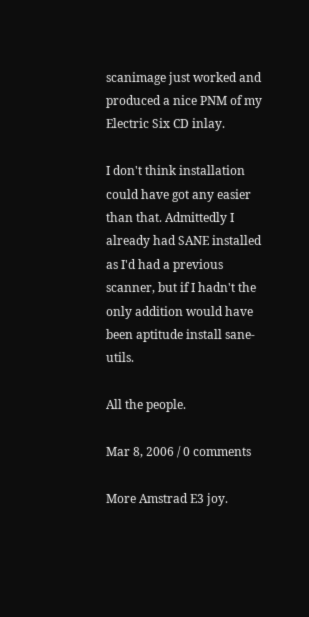scanimage just worked and produced a nice PNM of my Electric Six CD inlay.

I don't think installation could have got any easier than that. Admittedly I already had SANE installed as I'd had a previous scanner, but if I hadn't the only addition would have been aptitude install sane-utils.

All the people.

Mar 8, 2006 / 0 comments

More Amstrad E3 joy.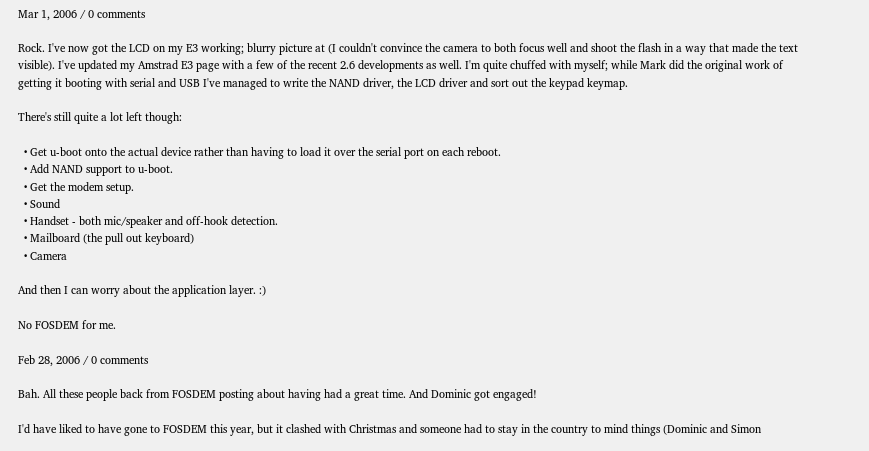Mar 1, 2006 / 0 comments

Rock. I've now got the LCD on my E3 working; blurry picture at (I couldn't convince the camera to both focus well and shoot the flash in a way that made the text visible). I've updated my Amstrad E3 page with a few of the recent 2.6 developments as well. I'm quite chuffed with myself; while Mark did the original work of getting it booting with serial and USB I've managed to write the NAND driver, the LCD driver and sort out the keypad keymap.

There's still quite a lot left though:

  • Get u-boot onto the actual device rather than having to load it over the serial port on each reboot.
  • Add NAND support to u-boot.
  • Get the modem setup.
  • Sound
  • Handset - both mic/speaker and off-hook detection.
  • Mailboard (the pull out keyboard)
  • Camera

And then I can worry about the application layer. :)

No FOSDEM for me.

Feb 28, 2006 / 0 comments

Bah. All these people back from FOSDEM posting about having had a great time. And Dominic got engaged!

I'd have liked to have gone to FOSDEM this year, but it clashed with Christmas and someone had to stay in the country to mind things (Dominic and Simon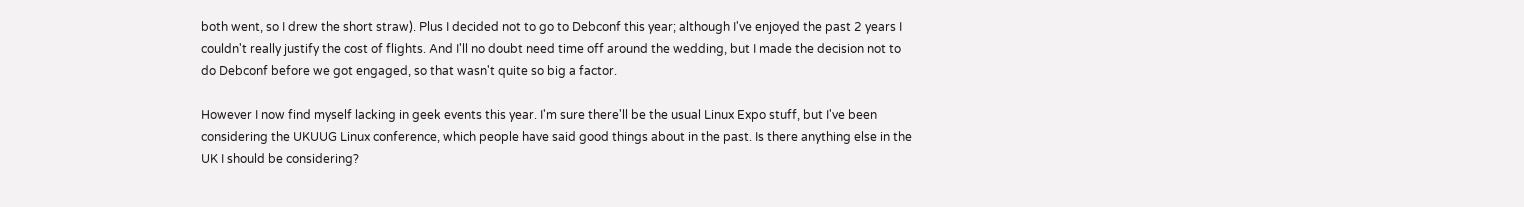both went, so I drew the short straw). Plus I decided not to go to Debconf this year; although I've enjoyed the past 2 years I couldn't really justify the cost of flights. And I'll no doubt need time off around the wedding, but I made the decision not to do Debconf before we got engaged, so that wasn't quite so big a factor.

However I now find myself lacking in geek events this year. I'm sure there'll be the usual Linux Expo stuff, but I've been considering the UKUUG Linux conference, which people have said good things about in the past. Is there anything else in the UK I should be considering?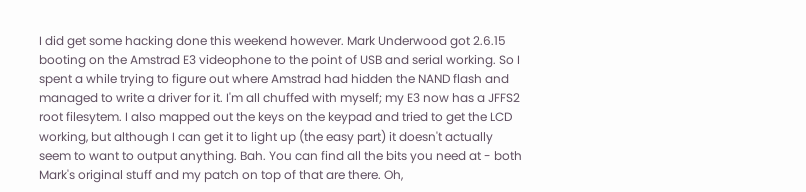I did get some hacking done this weekend however. Mark Underwood got 2.6.15 booting on the Amstrad E3 videophone to the point of USB and serial working. So I spent a while trying to figure out where Amstrad had hidden the NAND flash and managed to write a driver for it. I'm all chuffed with myself; my E3 now has a JFFS2 root filesytem. I also mapped out the keys on the keypad and tried to get the LCD working, but although I can get it to light up (the easy part) it doesn't actually seem to want to output anything. Bah. You can find all the bits you need at - both Mark's original stuff and my patch on top of that are there. Oh,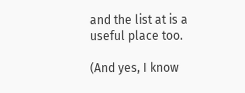and the list at is a useful place too.

(And yes, I know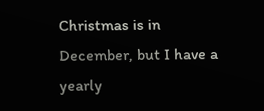Christmas is in December, but I have a yearly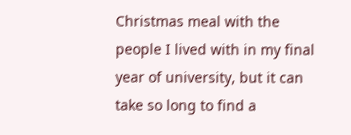Christmas meal with the people I lived with in my final year of university, but it can take so long to find a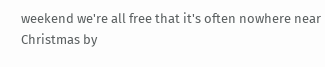weekend we're all free that it's often nowhere near Christmas by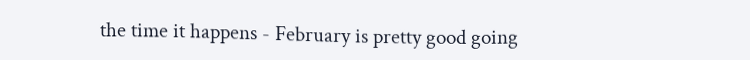the time it happens - February is pretty good going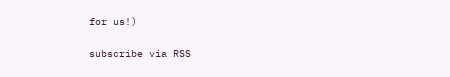for us!)

subscribe via RSS